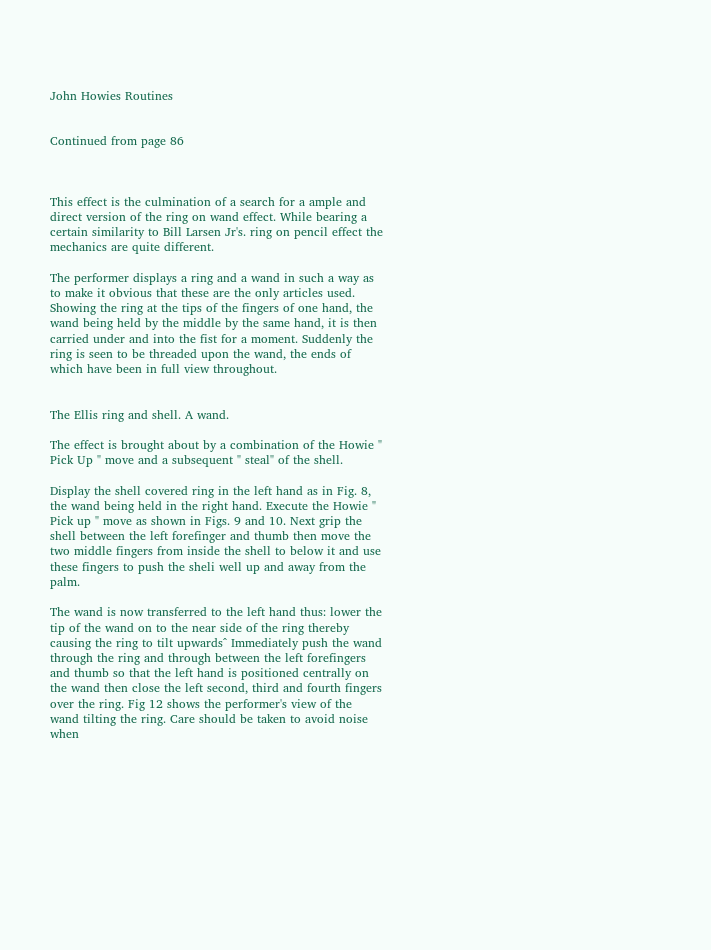John Howies Routines


Continued from page 86



This effect is the culmination of a search for a ample and direct version of the ring on wand effect. While bearing a certain similarity to Bill Larsen Jr's. ring on pencil effect the mechanics are quite different.

The performer displays a ring and a wand in such a way as to make it obvious that these are the only articles used. Showing the ring at the tips of the fingers of one hand, the wand being held by the middle by the same hand, it is then carried under and into the fist for a moment. Suddenly the ring is seen to be threaded upon the wand, the ends of which have been in full view throughout.


The Ellis ring and shell. A wand.

The effect is brought about by a combination of the Howie " Pick Up " move and a subsequent " steal" of the shell.

Display the shell covered ring in the left hand as in Fig. 8, the wand being held in the right hand. Execute the Howie " Pick up " move as shown in Figs. 9 and 10. Next grip the shell between the left forefinger and thumb then move the two middle fingers from inside the shell to below it and use these fingers to push the sheli well up and away from the palm.

The wand is now transferred to the left hand thus: lower the tip of the wand on to the near side of the ring thereby causing the ring to tilt upwards^ Immediately push the wand through the ring and through between the left forefingers and thumb so that the left hand is positioned centrally on the wand then close the left second, third and fourth fingers over the ring. Fig 12 shows the performer's view of the wand tilting the ring. Care should be taken to avoid noise when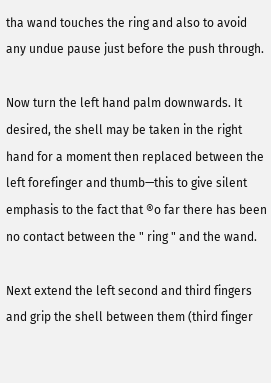tha wand touches the ring and also to avoid any undue pause just before the push through.

Now turn the left hand palm downwards. It desired, the shell may be taken in the right hand for a moment then replaced between the left forefinger and thumb—this to give silent emphasis to the fact that ®o far there has been no contact between the " ring " and the wand.

Next extend the left second and third fingers and grip the shell between them (third finger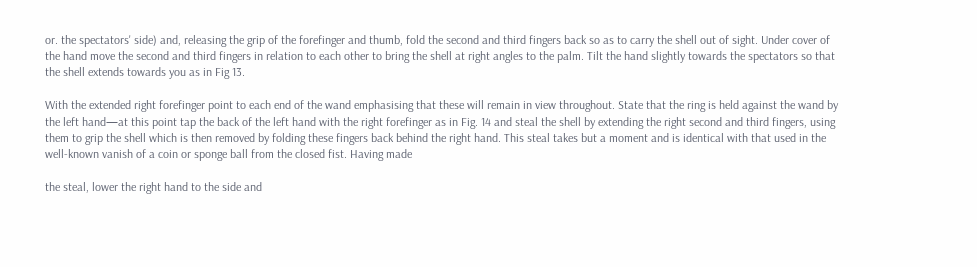or. the spectators' side) and, releasing the grip of the forefinger and thumb, fold the second and third fingers back so as to carry the shell out of sight. Under cover of the hand move the second and third fingers in relation to each other to bring the shell at right angles to the palm. Tilt the hand slightly towards the spectators so that the shell extends towards you as in Fig 13.

With the extended right forefinger point to each end of the wand emphasising that these will remain in view throughout. State that the ring is held against the wand by the left hand—at this point tap the back of the left hand with the right forefinger as in Fig. 14 and steal the shell by extending the right second and third fingers, using them to grip the shell which is then removed by folding these fingers back behind the right hand. This steal takes but a moment and is identical with that used in the well-known vanish of a coin or sponge ball from the closed fist. Having made

the steal, lower the right hand to the side and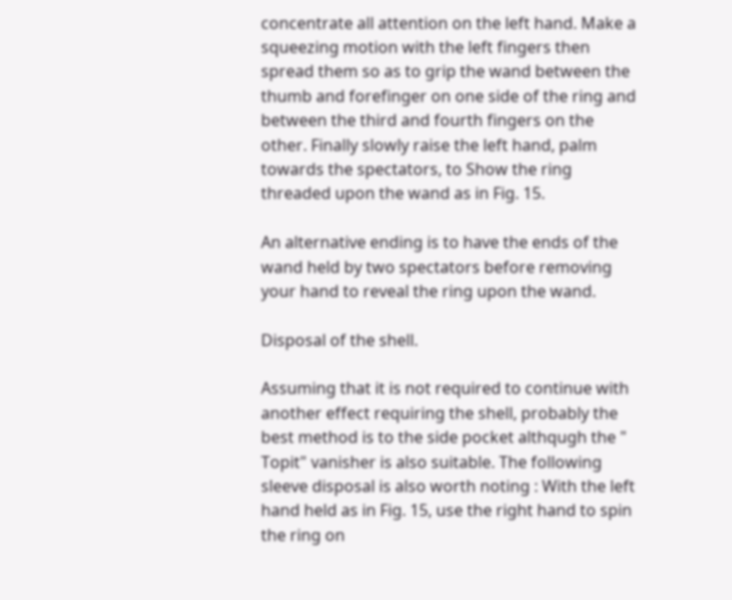concentrate all attention on the left hand. Make a squeezing motion with the left fingers then spread them so as to grip the wand between the thumb and forefinger on one side of the ring and between the third and fourth fingers on the other. Finally slowly raise the left hand, palm towards the spectators, to Show the ring threaded upon the wand as in Fig. 15.

An alternative ending is to have the ends of the wand held by two spectators before removing your hand to reveal the ring upon the wand.

Disposal of the shell.

Assuming that it is not required to continue with another effect requiring the shell, probably the best method is to the side pocket althqugh the " Topit" vanisher is also suitable. The following sleeve disposal is also worth noting : With the left hand held as in Fig. 15, use the right hand to spin the ring on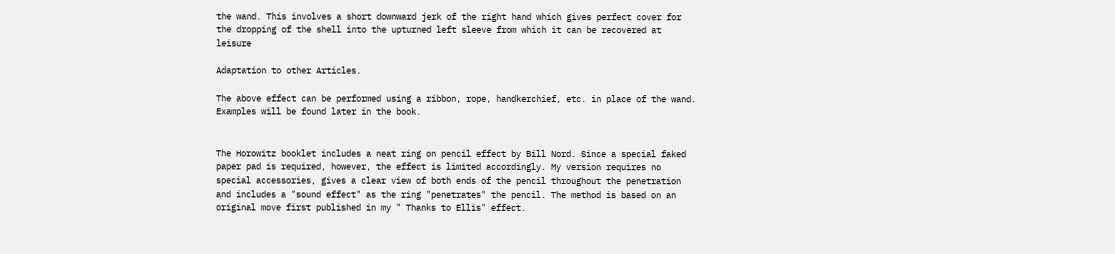the wand. This involves a short downward jerk of the right hand which gives perfect cover for the dropping of the shell into the upturned left sleeve from which it can be recovered at leisure

Adaptation to other Articles.

The above effect can be performed using a ribbon, rope, handkerchief, etc. in place of the wand. Examples will be found later in the book.


The Horowitz booklet includes a neat ring on pencil effect by Bill Nord. Since a special faked paper pad is required, however, the effect is limited accordingly. My version requires no special accessories, gives a clear view of both ends of the pencil throughout the penetration and includes a "sound effect" as the ring "penetrates" the pencil. The method is based on an original move first published in my " Thanks to Ellis" effect.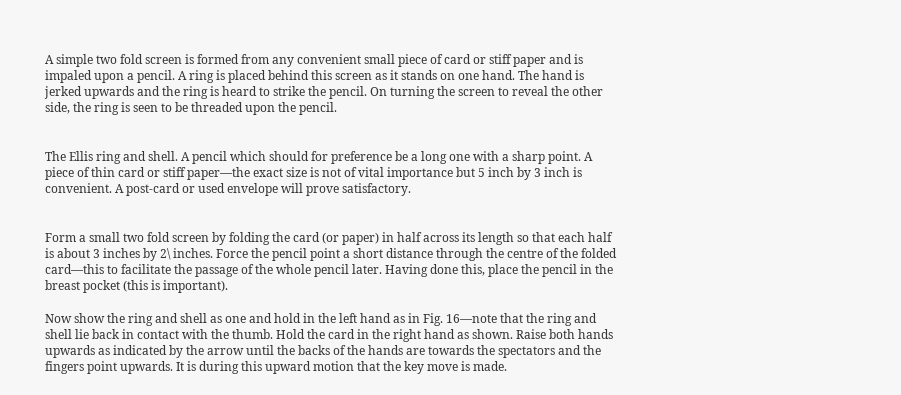A simple two fold screen is formed from any convenient small piece of card or stiff paper and is impaled upon a pencil. A ring is placed behind this screen as it stands on one hand. The hand is jerked upwards and the ring is heard to strike the pencil. On turning the screen to reveal the other side, the ring is seen to be threaded upon the pencil.


The Ellis ring and shell. A pencil which should for preference be a long one with a sharp point. A piece of thin card or stiff paper—the exact size is not of vital importance but 5 inch by 3 inch is convenient. A post-card or used envelope will prove satisfactory.


Form a small two fold screen by folding the card (or paper) in half across its length so that each half is about 3 inches by 2\ inches. Force the pencil point a short distance through the centre of the folded card—this to facilitate the passage of the whole pencil later. Having done this, place the pencil in the breast pocket (this is important).

Now show the ring and shell as one and hold in the left hand as in Fig. 16—note that the ring and shell lie back in contact with the thumb. Hold the card in the right hand as shown. Raise both hands upwards as indicated by the arrow until the backs of the hands are towards the spectators and the fingers point upwards. It is during this upward motion that the key move is made.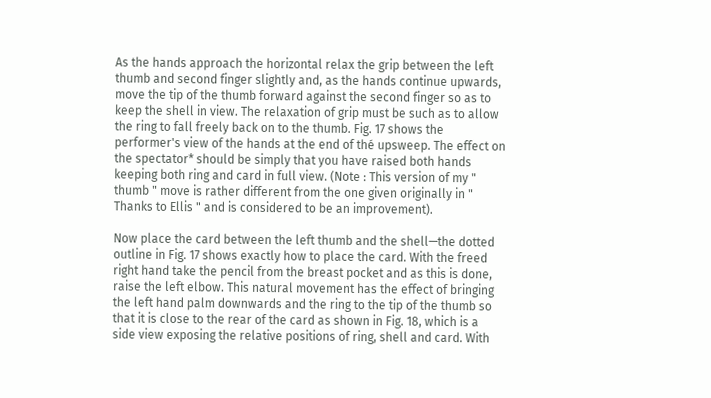As the hands approach the horizontal relax the grip between the left thumb and second finger slightly and, as the hands continue upwards, move the tip of the thumb forward against the second finger so as to keep the shell in view. The relaxation of grip must be such as to allow the ring to fall freely back on to the thumb. Fig. 17 shows the performer's view of the hands at the end of thé upsweep. The effect on the spectator* should be simply that you have raised both hands keeping both ring and card in full view. (Note : This version of my " thumb " move is rather different from the one given originally in " Thanks to Ellis " and is considered to be an improvement).

Now place the card between the left thumb and the shell—the dotted outline in Fig. 17 shows exactly how to place the card. With the freed right hand take the pencil from the breast pocket and as this is done, raise the left elbow. This natural movement has the effect of bringing the left hand palm downwards and the ring to the tip of the thumb so that it is close to the rear of the card as shown in Fig. 18, which is a side view exposing the relative positions of ring, shell and card. With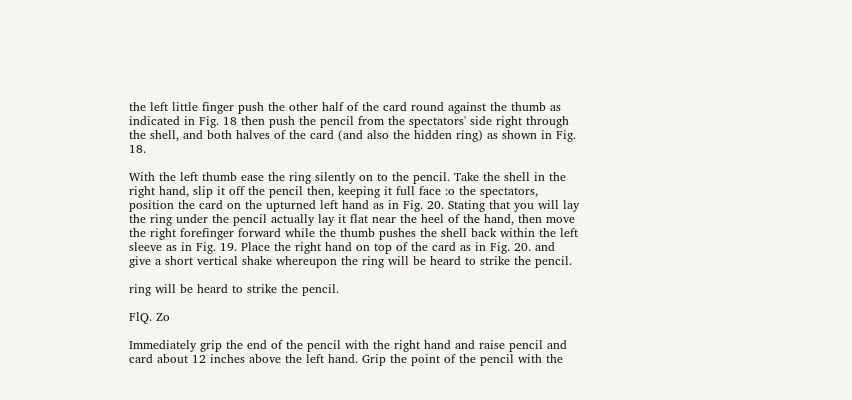the left little finger push the other half of the card round against the thumb as indicated in Fig. 18 then push the pencil from the spectators' side right through the shell, and both halves of the card (and also the hidden ring) as shown in Fig. 18.

With the left thumb ease the ring silently on to the pencil. Take the shell in the right hand, slip it off the pencil then, keeping it full face :o the spectators, position the card on the upturned left hand as in Fig. 20. Stating that you will lay the ring under the pencil actually lay it flat near the heel of the hand, then move the right forefinger forward while the thumb pushes the shell back within the left sleeve as in Fig. 19. Place the right hand on top of the card as in Fig. 20. and give a short vertical shake whereupon the ring will be heard to strike the pencil.

ring will be heard to strike the pencil.

FlQ. Zo

Immediately grip the end of the pencil with the right hand and raise pencil and card about 12 inches above the left hand. Grip the point of the pencil with the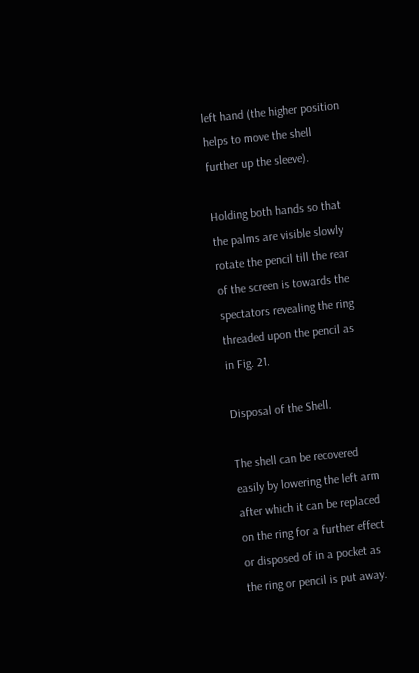left hand (the higher position helps to move the shell further up the sleeve).

Holding both hands so that the palms are visible slowly rotate the pencil till the rear of the screen is towards the spectators revealing the ring threaded upon the pencil as in Fig. 21.

Disposal of the Shell.

The shell can be recovered easily by lowering the left arm after which it can be replaced on the ring for a further effect or disposed of in a pocket as the ring or pencil is put away.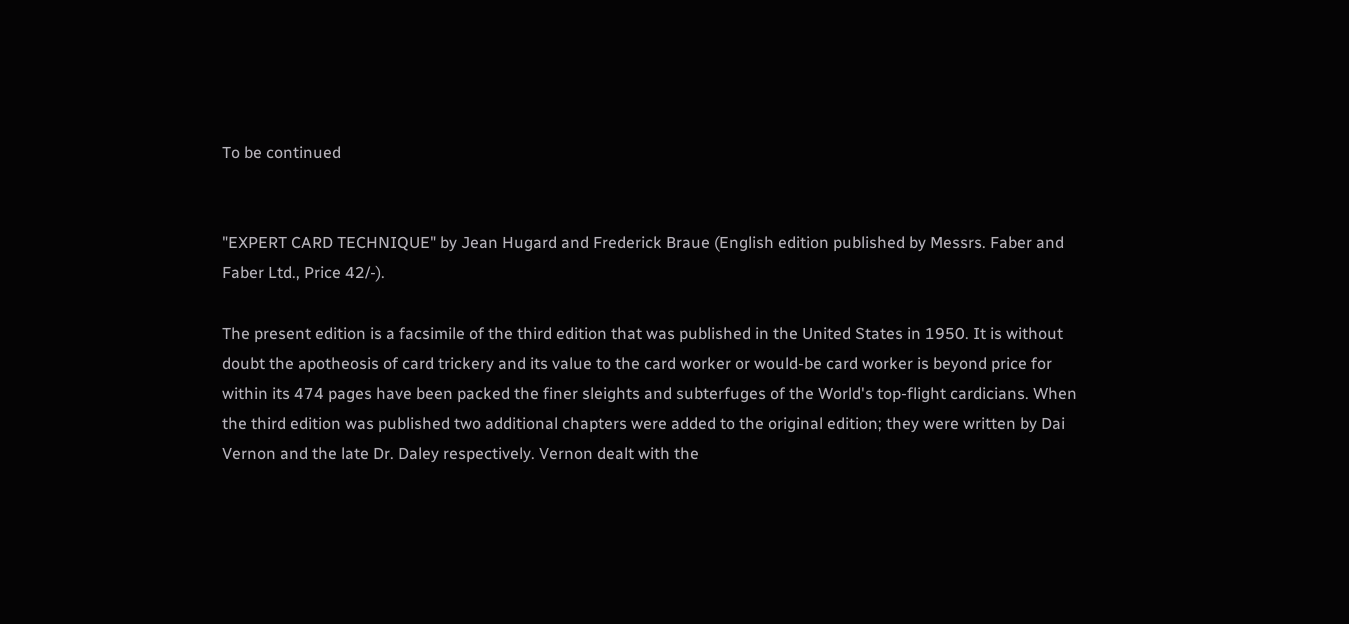To be continued


"EXPERT CARD TECHNIQUE" by Jean Hugard and Frederick Braue (English edition published by Messrs. Faber and Faber Ltd., Price 42/-).

The present edition is a facsimile of the third edition that was published in the United States in 1950. It is without doubt the apotheosis of card trickery and its value to the card worker or would-be card worker is beyond price for within its 474 pages have been packed the finer sleights and subterfuges of the World's top-flight cardicians. When the third edition was published two additional chapters were added to the original edition; they were written by Dai Vernon and the late Dr. Daley respectively. Vernon dealt with the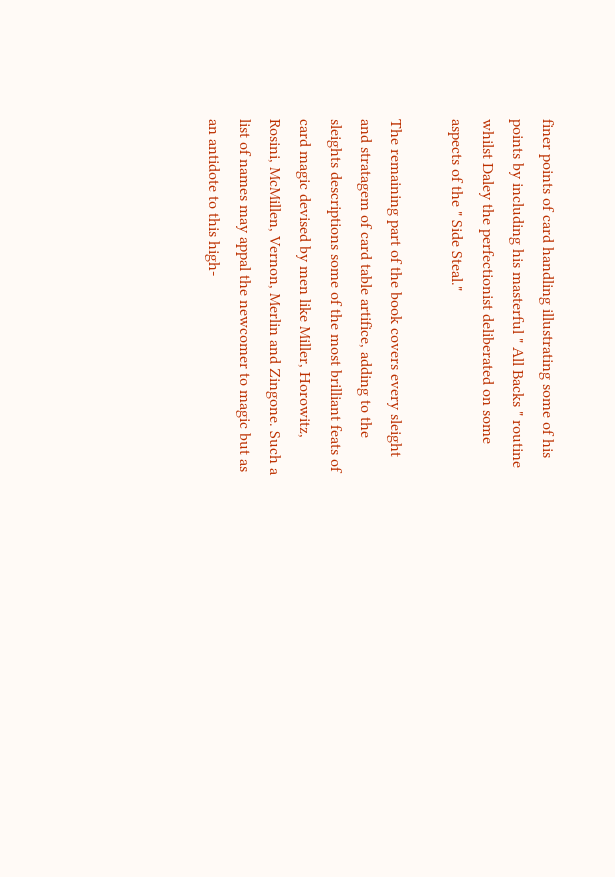finer points of card handling illustrating some of his points by including his masterful " All Backs " routine whilst Daley the perfectionist deliberated on some aspects of the " Side Steal."

The remaining part of the book covers every sleight and stratagem of card table artifice, adding to the sleights descriptions some of the most brilliant feats of card magic devised by men like Miller, Horowitz, Rosini, McMillen, Vernon, Merlin and Zingone. Such a list of names may appal the newcomer to magic but as an antidote to this high-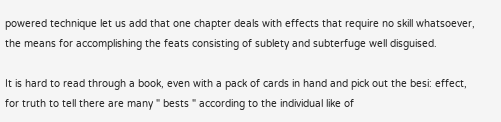powered technique let us add that one chapter deals with effects that require no skill whatsoever, the means for accomplishing the feats consisting of sublety and subterfuge well disguised.

It is hard to read through a book, even with a pack of cards in hand and pick out the besi: effect, for truth to tell there are many " bests " according to the individual like of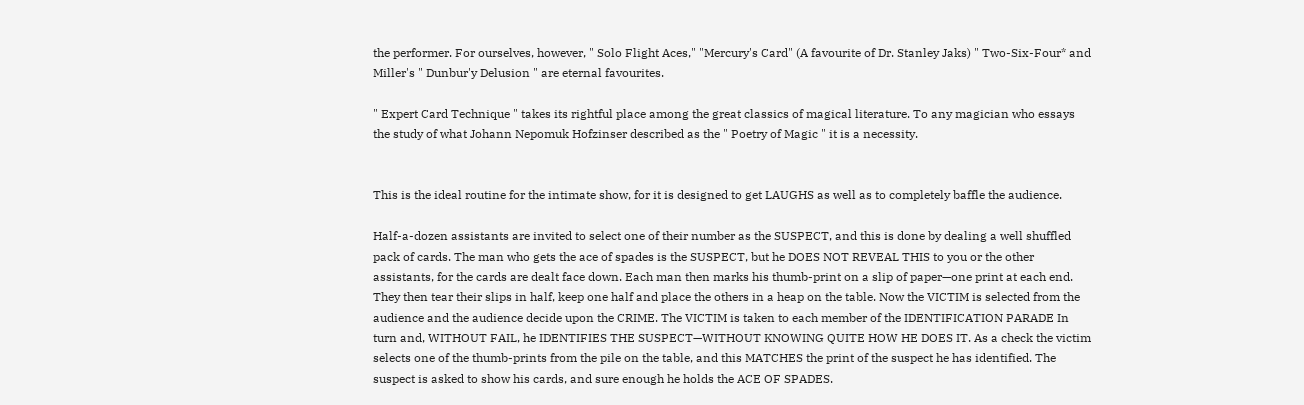the performer. For ourselves, however, " Solo Flight Aces," "Mercury's Card" (A favourite of Dr. Stanley Jaks) " Two-Six-Four* and Miller's " Dunbur'y Delusion " are eternal favourites.

" Expert Card Technique " takes its rightful place among the great classics of magical literature. To any magician who essays the study of what Johann Nepomuk Hofzinser described as the " Poetry of Magic " it is a necessity.


This is the ideal routine for the intimate show, for it is designed to get LAUGHS as well as to completely baffle the audience.

Half-a-dozen assistants are invited to select one of their number as the SUSPECT, and this is done by dealing a well shuffled pack of cards. The man who gets the ace of spades is the SUSPECT, but he DOES NOT REVEAL THIS to you or the other assistants, for the cards are dealt face down. Each man then marks his thumb-print on a slip of paper—one print at each end. They then tear their slips in half, keep one half and place the others in a heap on the table. Now the VICTIM is selected from the audience and the audience decide upon the CRIME. The VICTIM is taken to each member of the IDENTIFICATION PARADE In turn and, WITHOUT FAIL, he IDENTIFIES THE SUSPECT—WITHOUT KNOWING QUITE HOW HE DOES IT. As a check the victim selects one of the thumb-prints from the pile on the table, and this MATCHES the print of the suspect he has identified. The suspect is asked to show his cards, and sure enough he holds the ACE OF SPADES.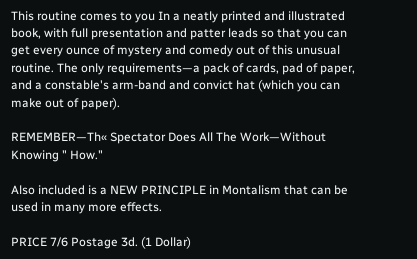This routine comes to you In a neatly printed and illustrated book, with full presentation and patter leads so that you can get every ounce of mystery and comedy out of this unusual routine. The only requirements—a pack of cards, pad of paper, and a constable's arm-band and convict hat (which you can make out of paper).

REMEMBER—Th« Spectator Does All The Work—Without Knowing " How."

Also included is a NEW PRINCIPLE in Montalism that can be used in many more effects.

PRICE 7/6 Postage 3d. (1 Dollar)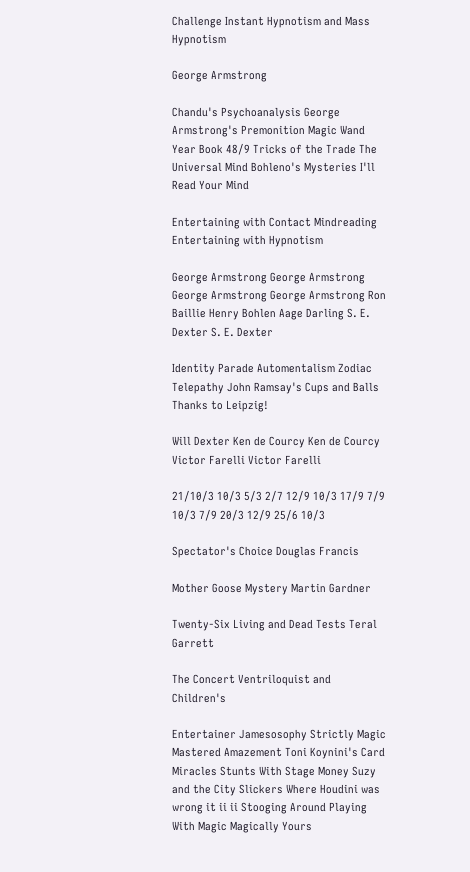Challenge Instant Hypnotism and Mass Hypnotism

George Armstrong

Chandu's Psychoanalysis George Armstrong's Premonition Magic Wand Year Book 48/9 Tricks of the Trade The Universal Mind Bohleno's Mysteries I'll Read Your Mind

Entertaining with Contact Mindreading Entertaining with Hypnotism

George Armstrong George Armstrong George Armstrong George Armstrong Ron Baillie Henry Bohlen Aage Darling S. E. Dexter S. E. Dexter

Identity Parade Automentalism Zodiac Telepathy John Ramsay's Cups and Balls Thanks to Leipzig!

Will Dexter Ken de Courcy Ken de Courcy Victor Farelli Victor Farelli

21/10/3 10/3 5/3 2/7 12/9 10/3 17/9 7/9 10/3 7/9 20/3 12/9 25/6 10/3

Spectator's Choice Douglas Francis

Mother Goose Mystery Martin Gardner

Twenty-Six Living and Dead Tests Teral Garrett

The Concert Ventriloquist and Children's

Entertainer Jamesosophy Strictly Magic Mastered Amazement Toni Koynini's Card Miracles Stunts With Stage Money Suzy and the City Slickers Where Houdini was wrong it ii ii Stooging Around Playing With Magic Magically Yours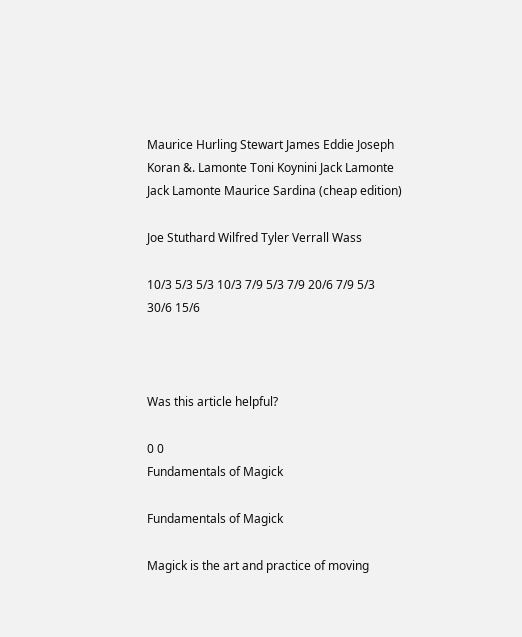Maurice Hurling Stewart James Eddie Joseph Koran &. Lamonte Toni Koynini Jack Lamonte Jack Lamonte Maurice Sardina (cheap edition)

Joe Stuthard Wilfred Tyler Verrall Wass

10/3 5/3 5/3 10/3 7/9 5/3 7/9 20/6 7/9 5/3 30/6 15/6



Was this article helpful?

0 0
Fundamentals of Magick

Fundamentals of Magick

Magick is the art and practice of moving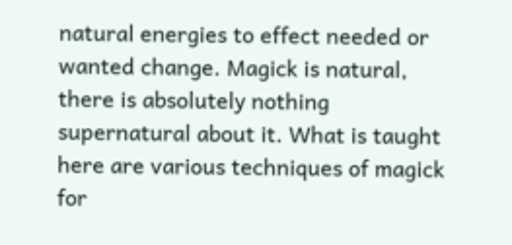natural energies to effect needed or wanted change. Magick is natural, there is absolutely nothing supernatural about it. What is taught here are various techniques of magick for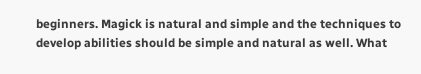beginners. Magick is natural and simple and the techniques to develop abilities should be simple and natural as well. What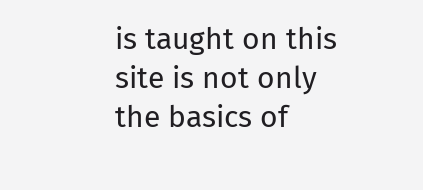is taught on this site is not only the basics of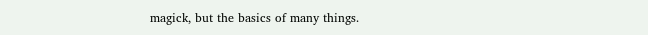magick, but the basics of many things.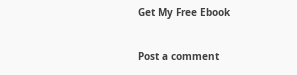Get My Free Ebook

Post a comment